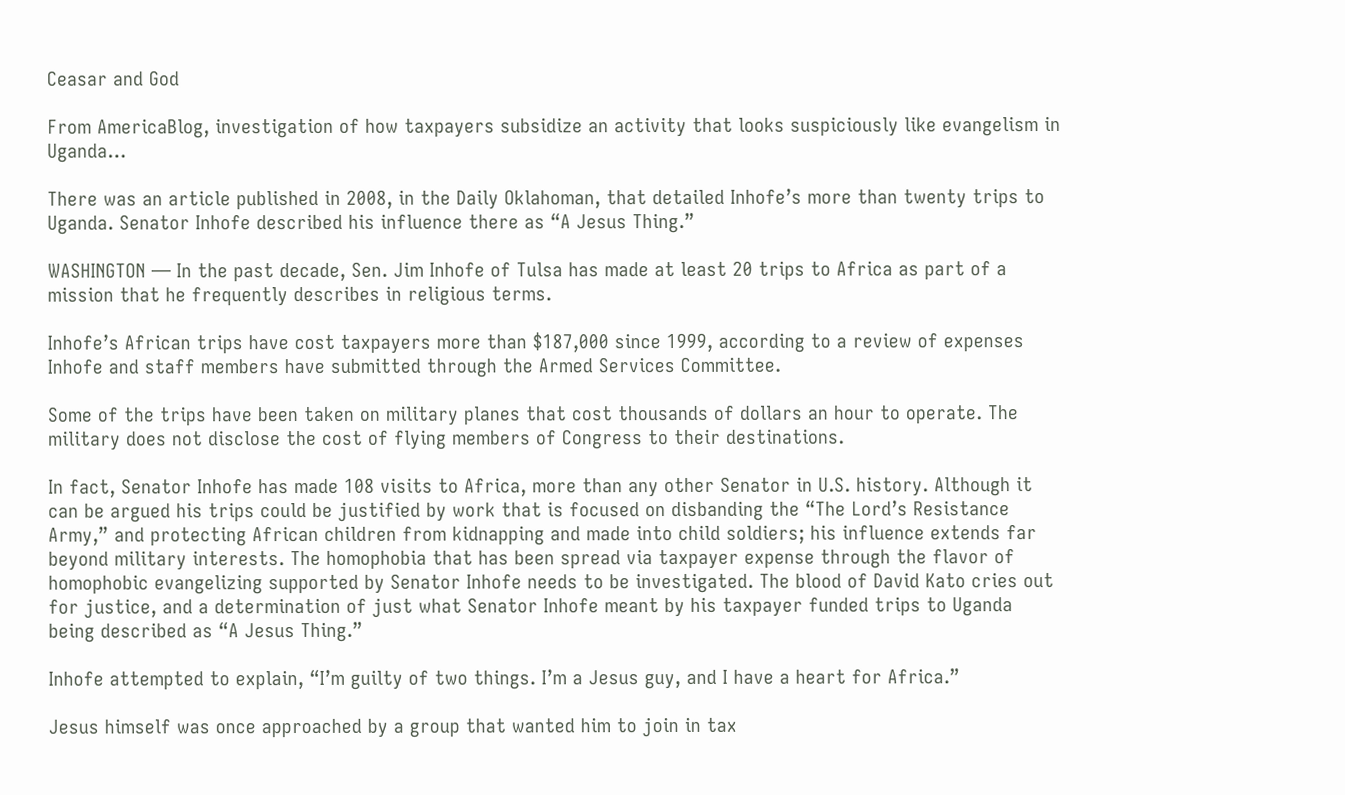Ceasar and God

From AmericaBlog, investigation of how taxpayers subsidize an activity that looks suspiciously like evangelism in Uganda…

There was an article published in 2008, in the Daily Oklahoman, that detailed Inhofe’s more than twenty trips to Uganda. Senator Inhofe described his influence there as “A Jesus Thing.”

WASHINGTON — In the past decade, Sen. Jim Inhofe of Tulsa has made at least 20 trips to Africa as part of a mission that he frequently describes in religious terms.

Inhofe’s African trips have cost taxpayers more than $187,000 since 1999, according to a review of expenses Inhofe and staff members have submitted through the Armed Services Committee.

Some of the trips have been taken on military planes that cost thousands of dollars an hour to operate. The military does not disclose the cost of flying members of Congress to their destinations.

In fact, Senator Inhofe has made 108 visits to Africa, more than any other Senator in U.S. history. Although it can be argued his trips could be justified by work that is focused on disbanding the “The Lord’s Resistance Army,” and protecting African children from kidnapping and made into child soldiers; his influence extends far beyond military interests. The homophobia that has been spread via taxpayer expense through the flavor of homophobic evangelizing supported by Senator Inhofe needs to be investigated. The blood of David Kato cries out for justice, and a determination of just what Senator Inhofe meant by his taxpayer funded trips to Uganda being described as “A Jesus Thing.”

Inhofe attempted to explain, “I’m guilty of two things. I’m a Jesus guy, and I have a heart for Africa.”

Jesus himself was once approached by a group that wanted him to join in tax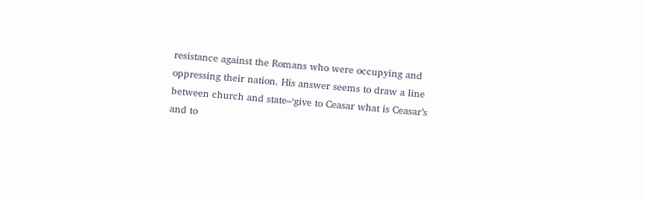resistance against the Romans who were occupying and oppressing their nation. His answer seems to draw a line between church and state–‘give to Ceasar what is Ceasar’s and to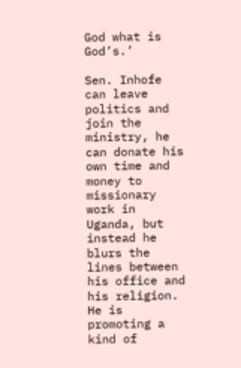God what is God’s.’

Sen. Inhofe can leave politics and join the ministry, he can donate his own time and money to missionary work in Uganda, but instead he blurs the lines between his office and his religion. He is promoting a kind of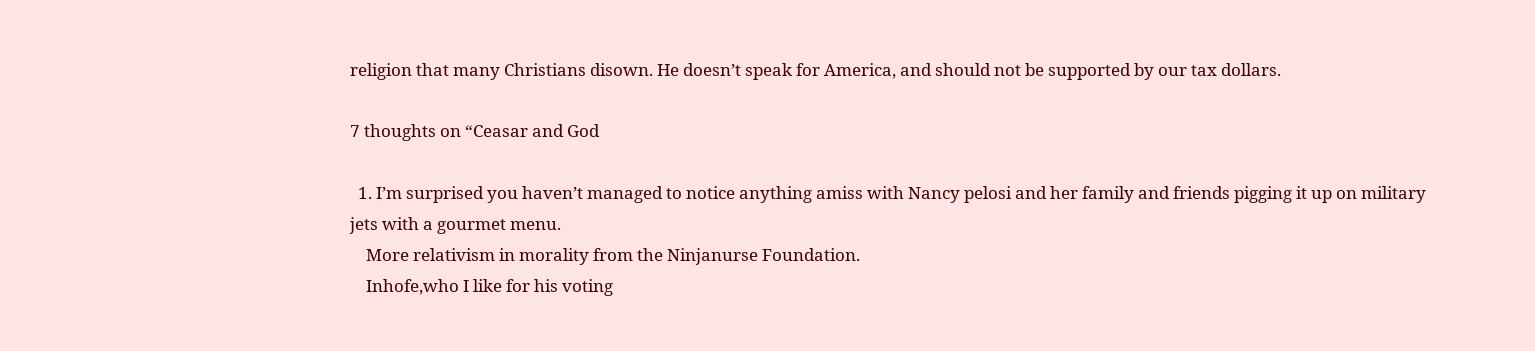religion that many Christians disown. He doesn’t speak for America, and should not be supported by our tax dollars.

7 thoughts on “Ceasar and God

  1. I’m surprised you haven’t managed to notice anything amiss with Nancy pelosi and her family and friends pigging it up on military jets with a gourmet menu.
    More relativism in morality from the Ninjanurse Foundation.
    Inhofe,who I like for his voting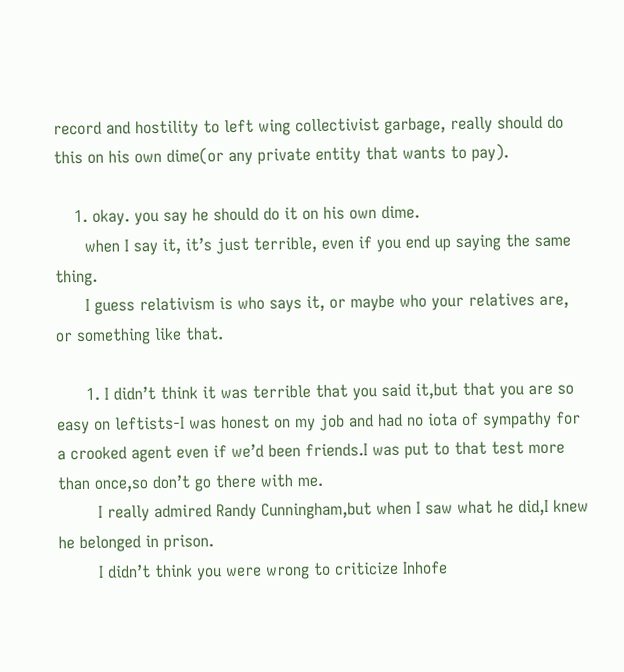record and hostility to left wing collectivist garbage, really should do this on his own dime(or any private entity that wants to pay).

    1. okay. you say he should do it on his own dime.
      when I say it, it’s just terrible, even if you end up saying the same thing.
      I guess relativism is who says it, or maybe who your relatives are, or something like that.

      1. I didn’t think it was terrible that you said it,but that you are so easy on leftists-I was honest on my job and had no iota of sympathy for a crooked agent even if we’d been friends.I was put to that test more than once,so don’t go there with me.
        I really admired Randy Cunningham,but when I saw what he did,I knew he belonged in prison.
        I didn’t think you were wrong to criticize Inhofe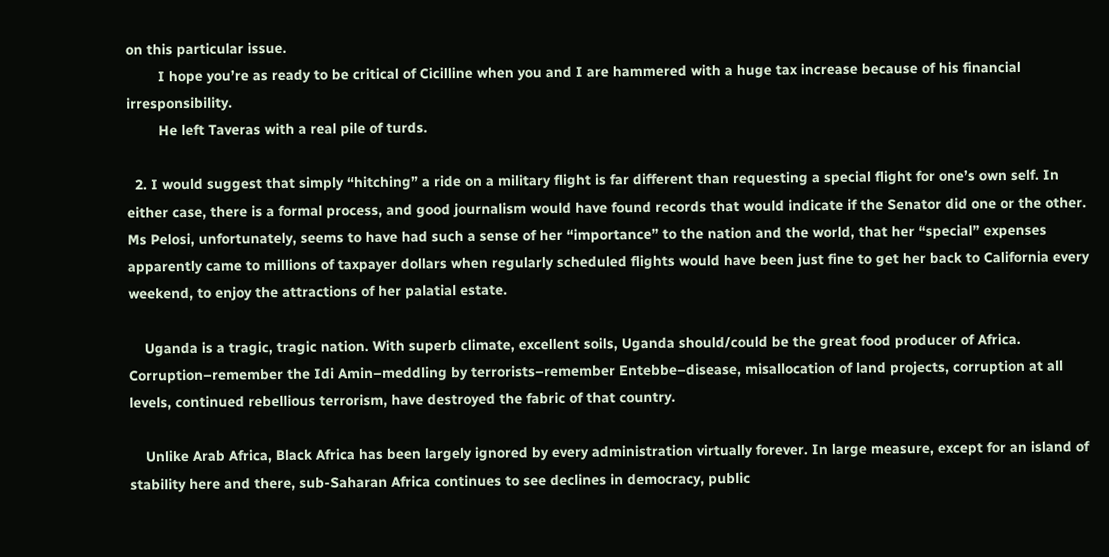on this particular issue.
        I hope you’re as ready to be critical of Cicilline when you and I are hammered with a huge tax increase because of his financial irresponsibility.
        He left Taveras with a real pile of turds.

  2. I would suggest that simply “hitching” a ride on a military flight is far different than requesting a special flight for one’s own self. In either case, there is a formal process, and good journalism would have found records that would indicate if the Senator did one or the other. Ms Pelosi, unfortunately, seems to have had such a sense of her “importance” to the nation and the world, that her “special” expenses apparently came to millions of taxpayer dollars when regularly scheduled flights would have been just fine to get her back to California every weekend, to enjoy the attractions of her palatial estate.

    Uganda is a tragic, tragic nation. With superb climate, excellent soils, Uganda should/could be the great food producer of Africa. Corruption–remember the Idi Amin–meddling by terrorists–remember Entebbe–disease, misallocation of land projects, corruption at all levels, continued rebellious terrorism, have destroyed the fabric of that country.

    Unlike Arab Africa, Black Africa has been largely ignored by every administration virtually forever. In large measure, except for an island of stability here and there, sub-Saharan Africa continues to see declines in democracy, public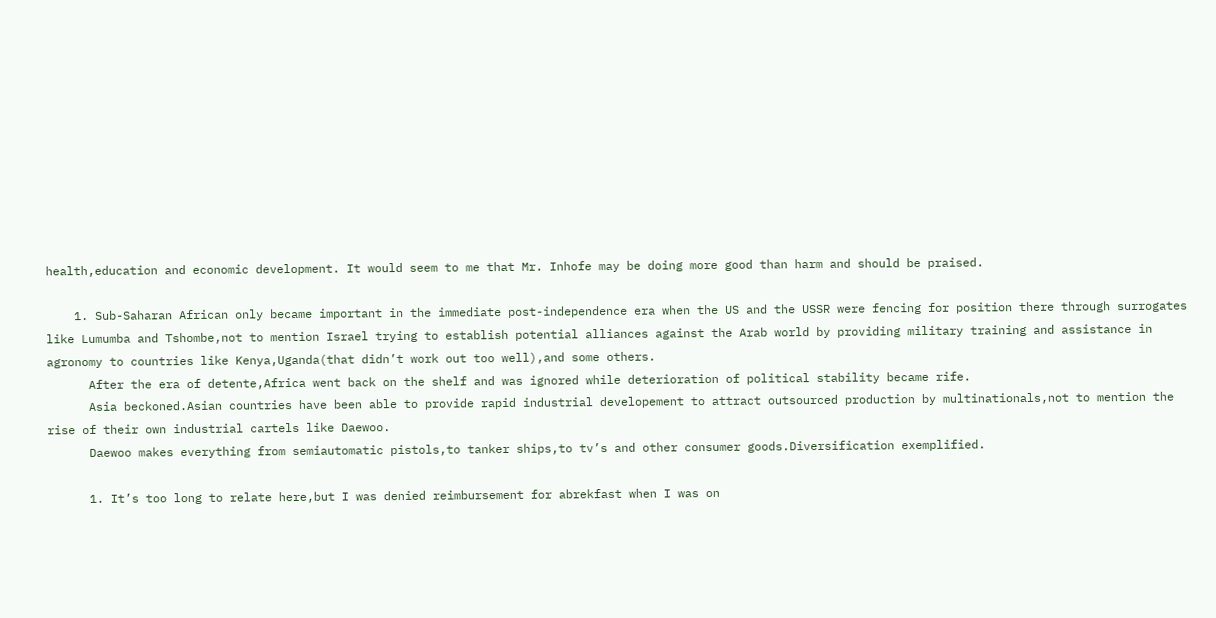health,education and economic development. It would seem to me that Mr. Inhofe may be doing more good than harm and should be praised.

    1. Sub-Saharan African only became important in the immediate post-independence era when the US and the USSR were fencing for position there through surrogates like Lumumba and Tshombe,not to mention Israel trying to establish potential alliances against the Arab world by providing military training and assistance in agronomy to countries like Kenya,Uganda(that didn’t work out too well),and some others.
      After the era of detente,Africa went back on the shelf and was ignored while deterioration of political stability became rife.
      Asia beckoned.Asian countries have been able to provide rapid industrial developement to attract outsourced production by multinationals,not to mention the rise of their own industrial cartels like Daewoo.
      Daewoo makes everything from semiautomatic pistols,to tanker ships,to tv’s and other consumer goods.Diversification exemplified.

      1. It’s too long to relate here,but I was denied reimbursement for abrekfast when I was on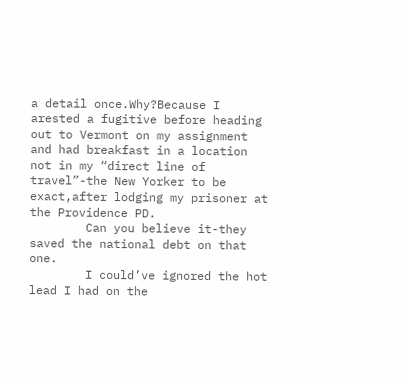a detail once.Why?Because I arested a fugitive before heading out to Vermont on my assignment and had breakfast in a location not in my “direct line of travel”-the New Yorker to be exact,after lodging my prisoner at the Providence PD.
        Can you believe it-they saved the national debt on that one.
        I could’ve ignored the hot lead I had on the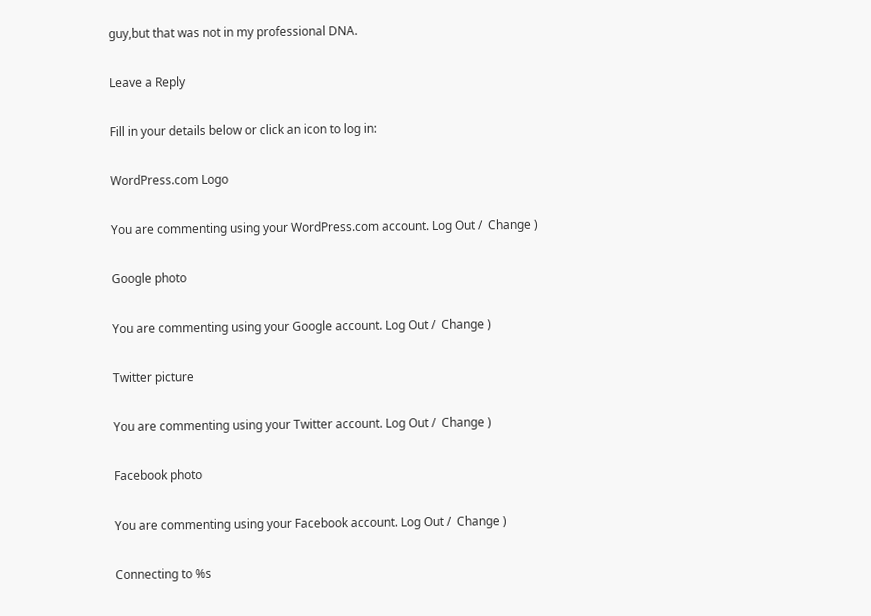guy,but that was not in my professional DNA.

Leave a Reply

Fill in your details below or click an icon to log in:

WordPress.com Logo

You are commenting using your WordPress.com account. Log Out /  Change )

Google photo

You are commenting using your Google account. Log Out /  Change )

Twitter picture

You are commenting using your Twitter account. Log Out /  Change )

Facebook photo

You are commenting using your Facebook account. Log Out /  Change )

Connecting to %s